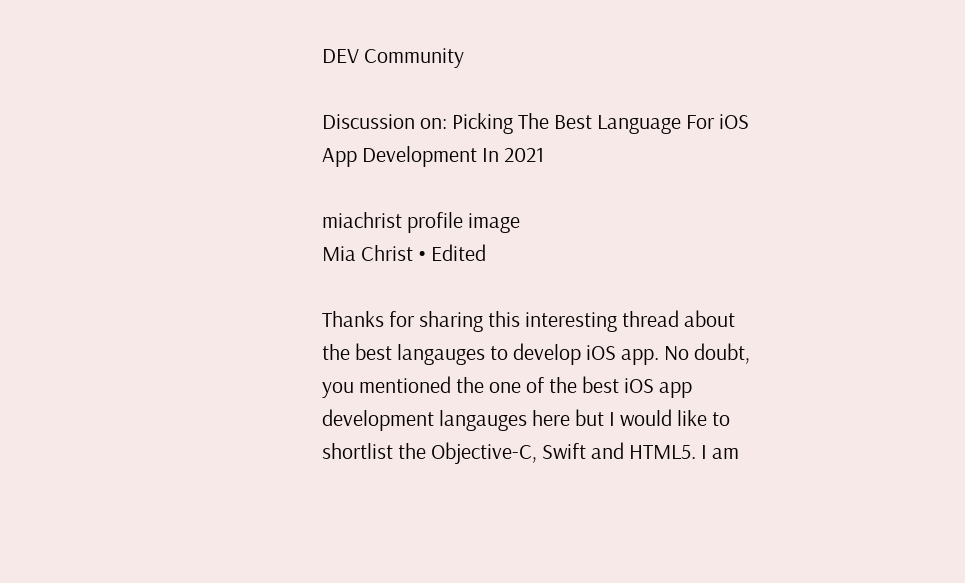DEV Community

Discussion on: Picking The Best Language For iOS App Development In 2021

miachrist profile image
Mia Christ • Edited

Thanks for sharing this interesting thread about the best langauges to develop iOS app. No doubt, you mentioned the one of the best iOS app development langauges here but I would like to shortlist the Objective-C, Swift and HTML5. I am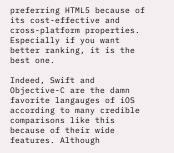preferring HTML5 because of its cost-effective and cross-platform properties. Especially if you want better ranking, it is the best one.

Indeed, Swift and Objective-C are the damn favorite langauges of iOS according to many credible comparisons like this because of their wide features. Although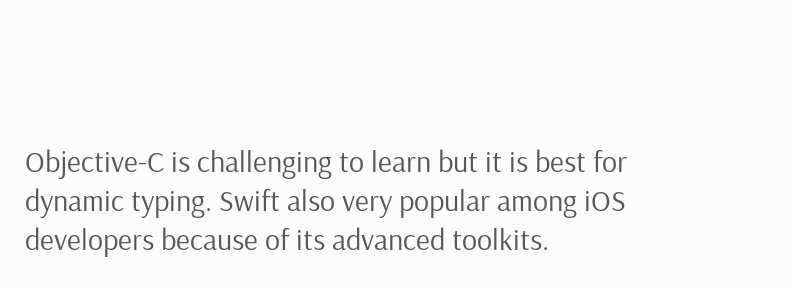Objective-C is challenging to learn but it is best for dynamic typing. Swift also very popular among iOS developers because of its advanced toolkits.